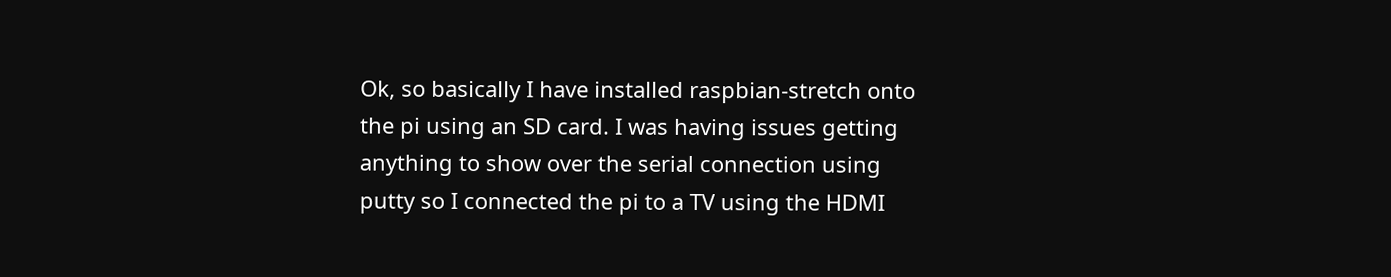Ok, so basically I have installed raspbian-stretch onto the pi using an SD card. I was having issues getting anything to show over the serial connection using putty so I connected the pi to a TV using the HDMI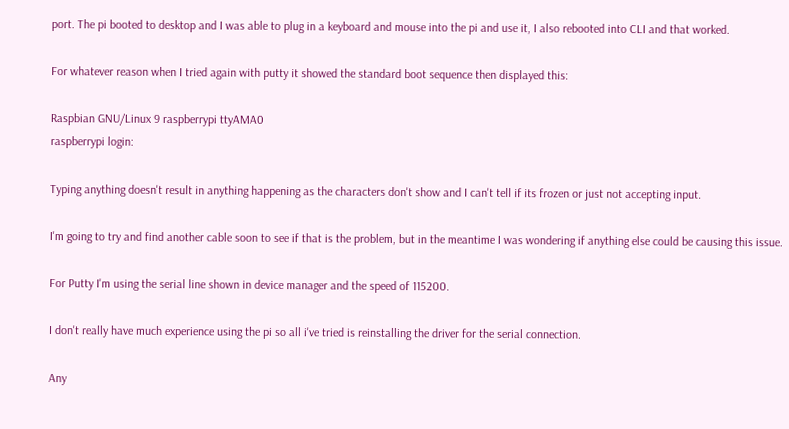port. The pi booted to desktop and I was able to plug in a keyboard and mouse into the pi and use it, I also rebooted into CLI and that worked.

For whatever reason when I tried again with putty it showed the standard boot sequence then displayed this:

Raspbian GNU/Linux 9 raspberrypi ttyAMA0
raspberrypi login:

Typing anything doesn't result in anything happening as the characters don't show and I can't tell if its frozen or just not accepting input.

I'm going to try and find another cable soon to see if that is the problem, but in the meantime I was wondering if anything else could be causing this issue.

For Putty I'm using the serial line shown in device manager and the speed of 115200.

I don't really have much experience using the pi so all i've tried is reinstalling the driver for the serial connection.

Any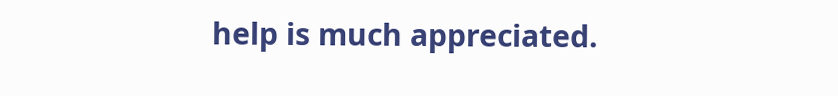help is much appreciated.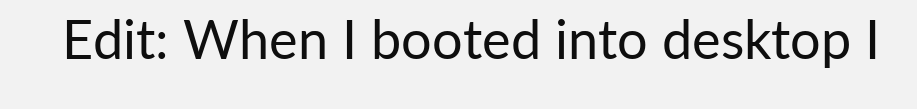Edit: When I booted into desktop I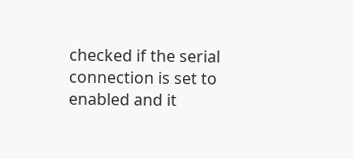checked if the serial connection is set to enabled and it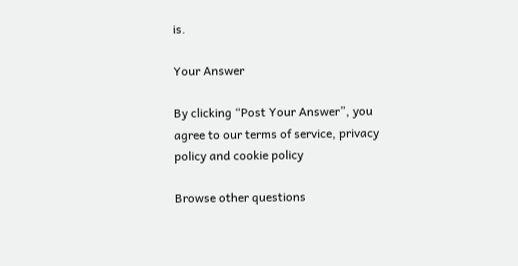is.

Your Answer

By clicking “Post Your Answer”, you agree to our terms of service, privacy policy and cookie policy

Browse other questions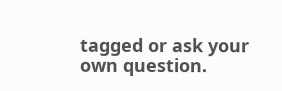tagged or ask your own question.